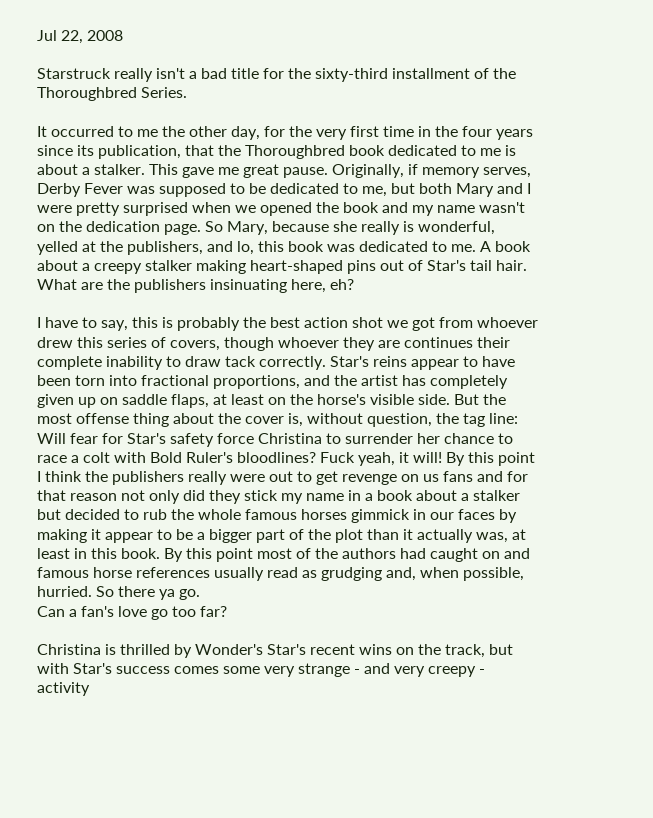Jul 22, 2008

Starstruck really isn't a bad title for the sixty-third installment of the Thoroughbred Series.

It occurred to me the other day, for the very first time in the four years since its publication, that the Thoroughbred book dedicated to me is about a stalker. This gave me great pause. Originally, if memory serves, Derby Fever was supposed to be dedicated to me, but both Mary and I were pretty surprised when we opened the book and my name wasn't on the dedication page. So Mary, because she really is wonderful, yelled at the publishers, and lo, this book was dedicated to me. A book about a creepy stalker making heart-shaped pins out of Star's tail hair. What are the publishers insinuating here, eh?

I have to say, this is probably the best action shot we got from whoever drew this series of covers, though whoever they are continues their complete inability to draw tack correctly. Star's reins appear to have been torn into fractional proportions, and the artist has completely given up on saddle flaps, at least on the horse's visible side. But the most offense thing about the cover is, without question, the tag line: Will fear for Star's safety force Christina to surrender her chance to race a colt with Bold Ruler's bloodlines? Fuck yeah, it will! By this point I think the publishers really were out to get revenge on us fans and for that reason not only did they stick my name in a book about a stalker but decided to rub the whole famous horses gimmick in our faces by making it appear to be a bigger part of the plot than it actually was, at least in this book. By this point most of the authors had caught on and famous horse references usually read as grudging and, when possible, hurried. So there ya go.
Can a fan's love go too far?

Christina is thrilled by Wonder's Star's recent wins on the track, but with Star's success comes some very strange - and very creepy - activity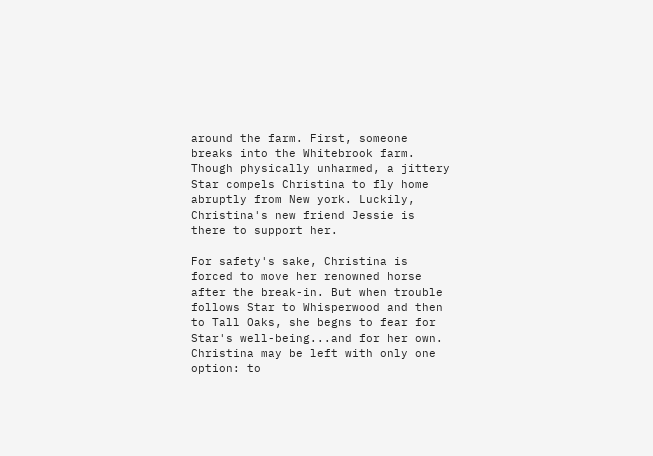around the farm. First, someone breaks into the Whitebrook farm. Though physically unharmed, a jittery Star compels Christina to fly home abruptly from New york. Luckily, Christina's new friend Jessie is there to support her.

For safety's sake, Christina is forced to move her renowned horse after the break-in. But when trouble follows Star to Whisperwood and then to Tall Oaks, she begns to fear for Star's well-being...and for her own. Christina may be left with only one option: to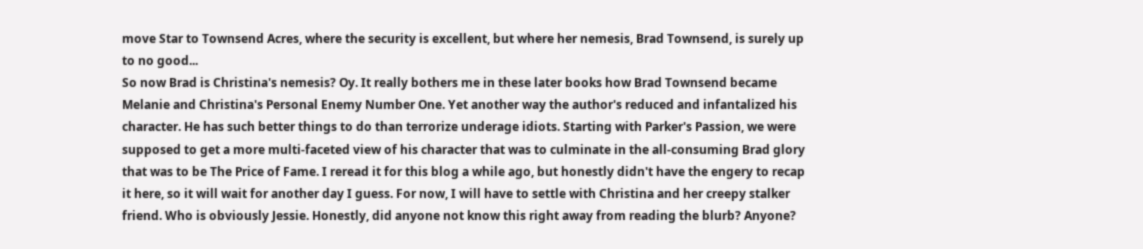move Star to Townsend Acres, where the security is excellent, but where her nemesis, Brad Townsend, is surely up to no good...
So now Brad is Christina's nemesis? Oy. It really bothers me in these later books how Brad Townsend became Melanie and Christina's Personal Enemy Number One. Yet another way the author's reduced and infantalized his character. He has such better things to do than terrorize underage idiots. Starting with Parker's Passion, we were supposed to get a more multi-faceted view of his character that was to culminate in the all-consuming Brad glory that was to be The Price of Fame. I reread it for this blog a while ago, but honestly didn't have the engery to recap it here, so it will wait for another day I guess. For now, I will have to settle with Christina and her creepy stalker friend. Who is obviously Jessie. Honestly, did anyone not know this right away from reading the blurb? Anyone?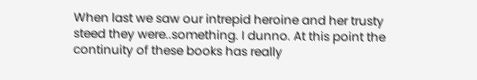When last we saw our intrepid heroine and her trusty steed they were..something. I dunno. At this point the continuity of these books has really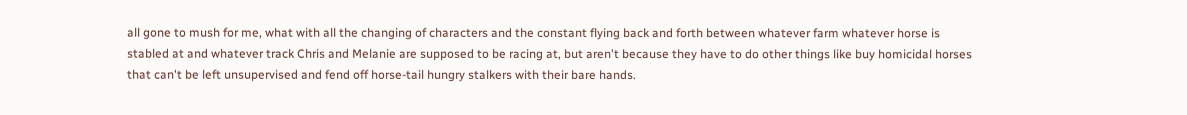all gone to mush for me, what with all the changing of characters and the constant flying back and forth between whatever farm whatever horse is stabled at and whatever track Chris and Melanie are supposed to be racing at, but aren't because they have to do other things like buy homicidal horses that can't be left unsupervised and fend off horse-tail hungry stalkers with their bare hands.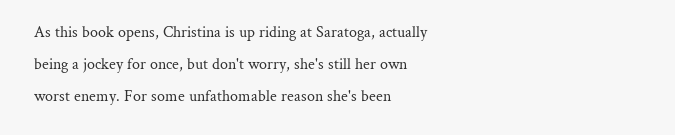As this book opens, Christina is up riding at Saratoga, actually being a jockey for once, but don't worry, she's still her own worst enemy. For some unfathomable reason she's been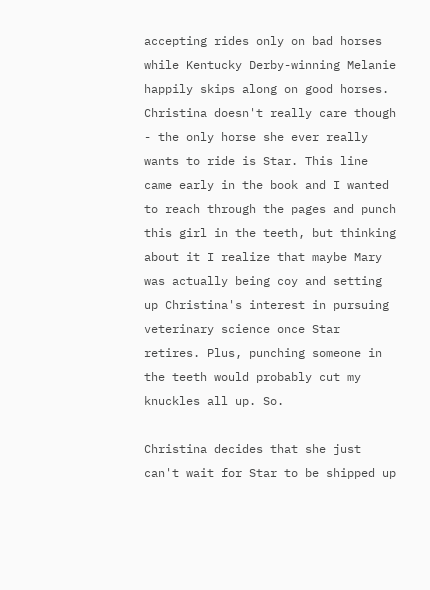accepting rides only on bad horses while Kentucky Derby-winning Melanie happily skips along on good horses. Christina doesn't really care though - the only horse she ever really wants to ride is Star. This line came early in the book and I wanted to reach through the pages and punch this girl in the teeth, but thinking about it I realize that maybe Mary was actually being coy and setting up Christina's interest in pursuing veterinary science once Star retires. Plus, punching someone in the teeth would probably cut my knuckles all up. So.

Christina decides that she just can't wait for Star to be shipped up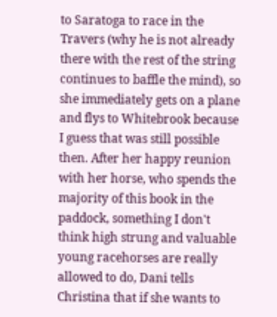to Saratoga to race in the Travers (why he is not already there with the rest of the string continues to baffle the mind), so she immediately gets on a plane and flys to Whitebrook because I guess that was still possible then. After her happy reunion with her horse, who spends the majority of this book in the paddock, something I don't think high strung and valuable young racehorses are really allowed to do, Dani tells Christina that if she wants to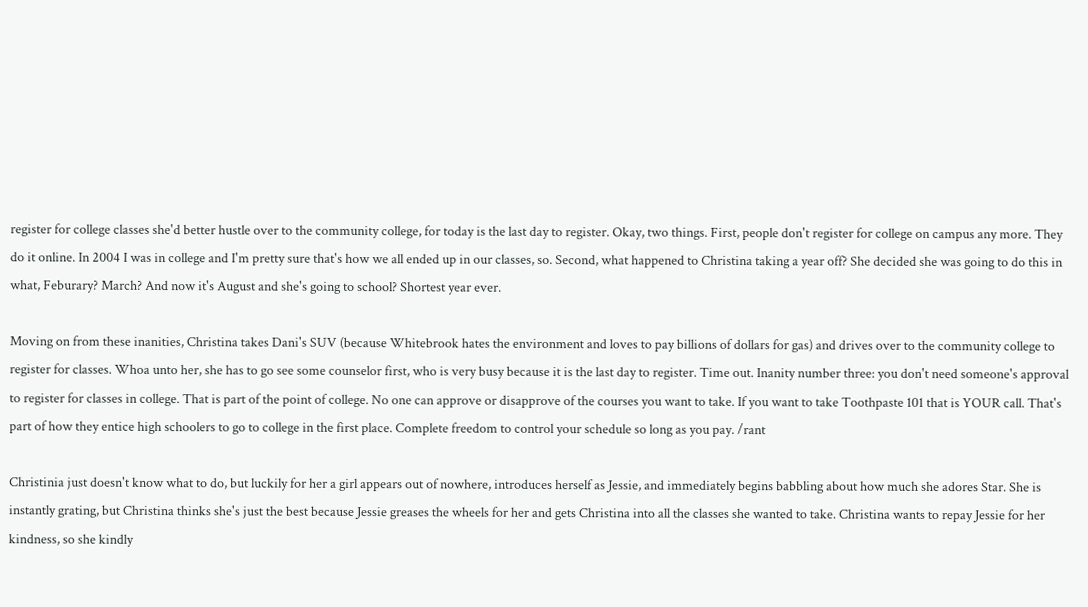register for college classes she'd better hustle over to the community college, for today is the last day to register. Okay, two things. First, people don't register for college on campus any more. They do it online. In 2004 I was in college and I'm pretty sure that's how we all ended up in our classes, so. Second, what happened to Christina taking a year off? She decided she was going to do this in what, Feburary? March? And now it's August and she's going to school? Shortest year ever.

Moving on from these inanities, Christina takes Dani's SUV (because Whitebrook hates the environment and loves to pay billions of dollars for gas) and drives over to the community college to register for classes. Whoa unto her, she has to go see some counselor first, who is very busy because it is the last day to register. Time out. Inanity number three: you don't need someone's approval to register for classes in college. That is part of the point of college. No one can approve or disapprove of the courses you want to take. If you want to take Toothpaste 101 that is YOUR call. That's part of how they entice high schoolers to go to college in the first place. Complete freedom to control your schedule so long as you pay. /rant

Christinia just doesn't know what to do, but luckily for her a girl appears out of nowhere, introduces herself as Jessie, and immediately begins babbling about how much she adores Star. She is instantly grating, but Christina thinks she's just the best because Jessie greases the wheels for her and gets Christina into all the classes she wanted to take. Christina wants to repay Jessie for her kindness, so she kindly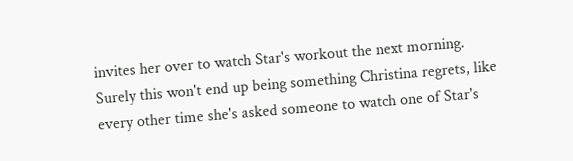invites her over to watch Star's workout the next morning. Surely this won't end up being something Christina regrets, like every other time she's asked someone to watch one of Star's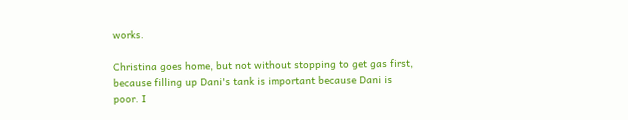works.

Christina goes home, but not without stopping to get gas first, because filling up Dani's tank is important because Dani is poor. I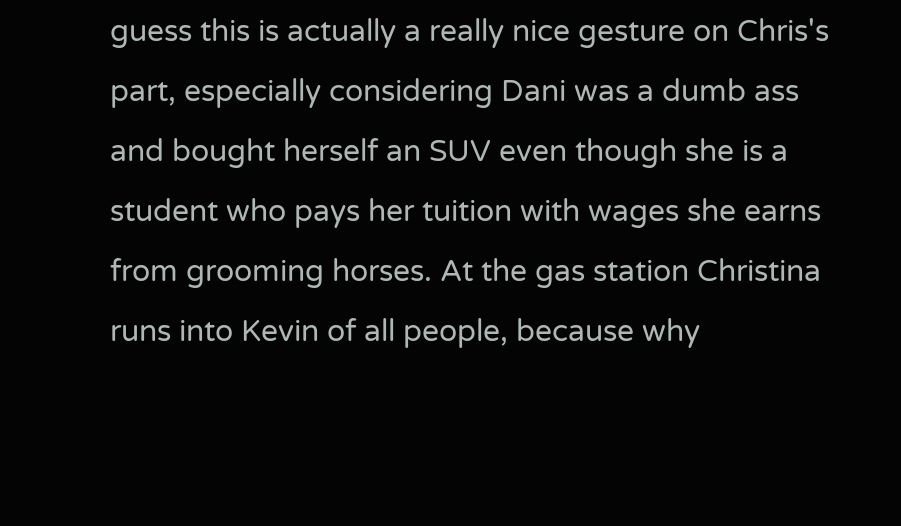guess this is actually a really nice gesture on Chris's part, especially considering Dani was a dumb ass and bought herself an SUV even though she is a student who pays her tuition with wages she earns from grooming horses. At the gas station Christina runs into Kevin of all people, because why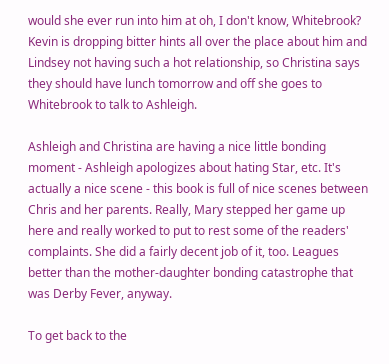would she ever run into him at oh, I don't know, Whitebrook? Kevin is dropping bitter hints all over the place about him and Lindsey not having such a hot relationship, so Christina says they should have lunch tomorrow and off she goes to Whitebrook to talk to Ashleigh.

Ashleigh and Christina are having a nice little bonding moment - Ashleigh apologizes about hating Star, etc. It's actually a nice scene - this book is full of nice scenes between Chris and her parents. Really, Mary stepped her game up here and really worked to put to rest some of the readers' complaints. She did a fairly decent job of it, too. Leagues better than the mother-daughter bonding catastrophe that was Derby Fever, anyway.

To get back to the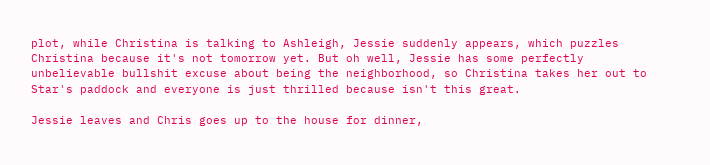plot, while Christina is talking to Ashleigh, Jessie suddenly appears, which puzzles Christina because it's not tomorrow yet. But oh well, Jessie has some perfectly unbelievable bullshit excuse about being the neighborhood, so Christina takes her out to Star's paddock and everyone is just thrilled because isn't this great.

Jessie leaves and Chris goes up to the house for dinner,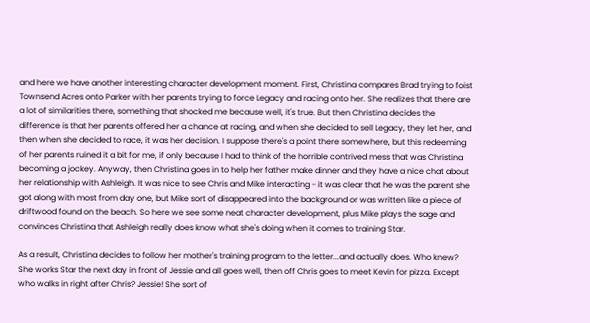and here we have another interesting character development moment. First, Christina compares Brad trying to foist Townsend Acres onto Parker with her parents trying to force Legacy and racing onto her. She realizes that there are a lot of similarities there, something that shocked me because well, it's true. But then Christina decides the difference is that her parents offered her a chance at racing, and when she decided to sell Legacy, they let her, and then when she decided to race, it was her decision. I suppose there's a point there somewhere, but this redeeming of her parents ruined it a bit for me, if only because I had to think of the horrible contrived mess that was Christina becoming a jockey. Anyway, then Christina goes in to help her father make dinner and they have a nice chat about her relationship with Ashleigh. It was nice to see Chris and Mike interacting - it was clear that he was the parent she got along with most from day one, but Mike sort of disappeared into the background or was written like a piece of driftwood found on the beach. So here we see some neat character development, plus Mike plays the sage and convinces Christina that Ashleigh really does know what she's doing when it comes to training Star.

As a result, Christina decides to follow her mother's training program to the letter...and actually does. Who knew? She works Star the next day in front of Jessie and all goes well, then off Chris goes to meet Kevin for pizza. Except who walks in right after Chris? Jessie! She sort of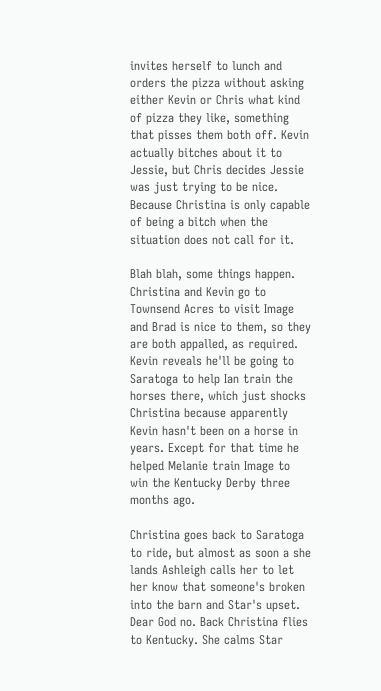invites herself to lunch and orders the pizza without asking either Kevin or Chris what kind of pizza they like, something that pisses them both off. Kevin actually bitches about it to Jessie, but Chris decides Jessie was just trying to be nice. Because Christina is only capable of being a bitch when the situation does not call for it.

Blah blah, some things happen. Christina and Kevin go to Townsend Acres to visit Image and Brad is nice to them, so they are both appalled, as required. Kevin reveals he'll be going to Saratoga to help Ian train the horses there, which just shocks Christina because apparently Kevin hasn't been on a horse in years. Except for that time he helped Melanie train Image to win the Kentucky Derby three months ago.

Christina goes back to Saratoga to ride, but almost as soon a she lands Ashleigh calls her to let her know that someone's broken into the barn and Star's upset. Dear God no. Back Christina flies to Kentucky. She calms Star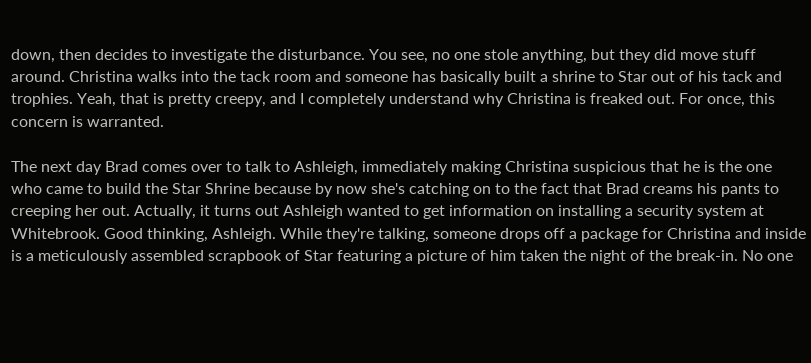down, then decides to investigate the disturbance. You see, no one stole anything, but they did move stuff around. Christina walks into the tack room and someone has basically built a shrine to Star out of his tack and trophies. Yeah, that is pretty creepy, and I completely understand why Christina is freaked out. For once, this concern is warranted.

The next day Brad comes over to talk to Ashleigh, immediately making Christina suspicious that he is the one who came to build the Star Shrine because by now she's catching on to the fact that Brad creams his pants to creeping her out. Actually, it turns out Ashleigh wanted to get information on installing a security system at Whitebrook. Good thinking, Ashleigh. While they're talking, someone drops off a package for Christina and inside is a meticulously assembled scrapbook of Star featuring a picture of him taken the night of the break-in. No one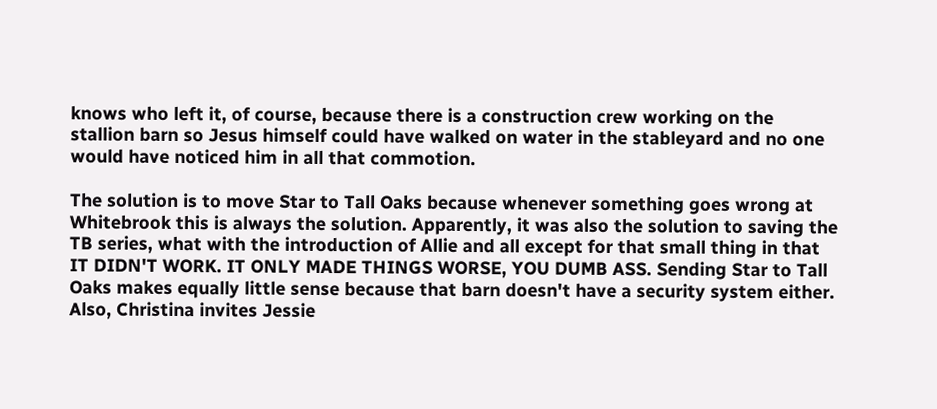knows who left it, of course, because there is a construction crew working on the stallion barn so Jesus himself could have walked on water in the stableyard and no one would have noticed him in all that commotion.

The solution is to move Star to Tall Oaks because whenever something goes wrong at Whitebrook this is always the solution. Apparently, it was also the solution to saving the TB series, what with the introduction of Allie and all except for that small thing in that IT DIDN'T WORK. IT ONLY MADE THINGS WORSE, YOU DUMB ASS. Sending Star to Tall Oaks makes equally little sense because that barn doesn't have a security system either. Also, Christina invites Jessie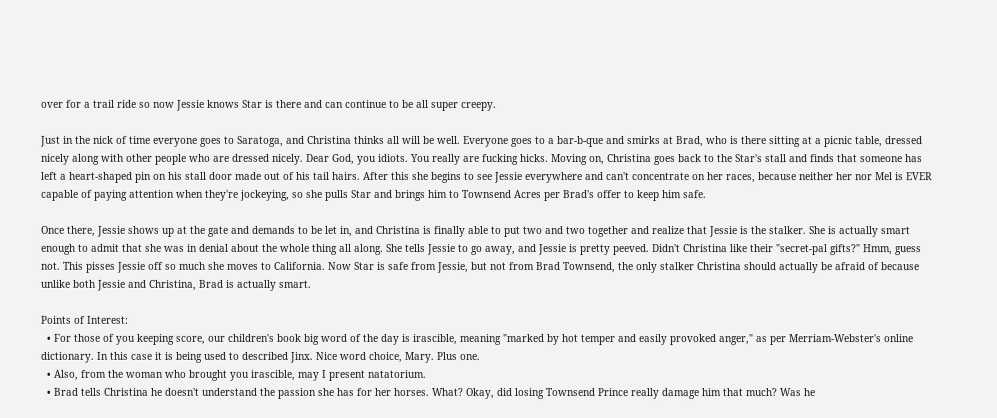over for a trail ride so now Jessie knows Star is there and can continue to be all super creepy.

Just in the nick of time everyone goes to Saratoga, and Christina thinks all will be well. Everyone goes to a bar-b-que and smirks at Brad, who is there sitting at a picnic table, dressed nicely along with other people who are dressed nicely. Dear God, you idiots. You really are fucking hicks. Moving on, Christina goes back to the Star's stall and finds that someone has left a heart-shaped pin on his stall door made out of his tail hairs. After this she begins to see Jessie everywhere and can't concentrate on her races, because neither her nor Mel is EVER capable of paying attention when they're jockeying, so she pulls Star and brings him to Townsend Acres per Brad's offer to keep him safe.

Once there, Jessie shows up at the gate and demands to be let in, and Christina is finally able to put two and two together and realize that Jessie is the stalker. She is actually smart enough to admit that she was in denial about the whole thing all along. She tells Jessie to go away, and Jessie is pretty peeved. Didn't Christina like their "secret-pal gifts?" Hmm, guess not. This pisses Jessie off so much she moves to California. Now Star is safe from Jessie, but not from Brad Townsend, the only stalker Christina should actually be afraid of because unlike both Jessie and Christina, Brad is actually smart.

Points of Interest:
  • For those of you keeping score, our children's book big word of the day is irascible, meaning "marked by hot temper and easily provoked anger," as per Merriam-Webster's online dictionary. In this case it is being used to described Jinx. Nice word choice, Mary. Plus one.
  • Also, from the woman who brought you irascible, may I present natatorium.
  • Brad tells Christina he doesn't understand the passion she has for her horses. What? Okay, did losing Townsend Prince really damage him that much? Was he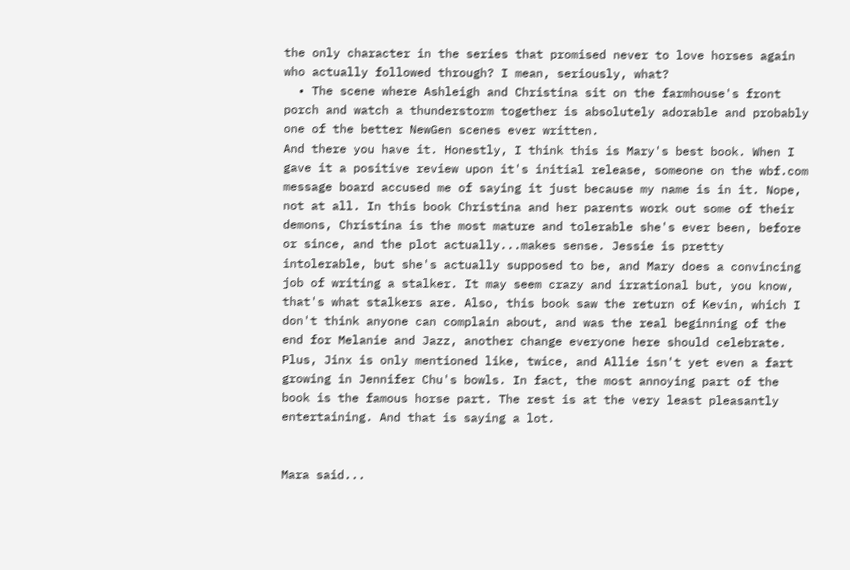the only character in the series that promised never to love horses again who actually followed through? I mean, seriously, what?
  • The scene where Ashleigh and Christina sit on the farmhouse's front porch and watch a thunderstorm together is absolutely adorable and probably one of the better NewGen scenes ever written.
And there you have it. Honestly, I think this is Mary's best book. When I gave it a positive review upon it's initial release, someone on the wbf.com message board accused me of saying it just because my name is in it. Nope, not at all. In this book Christina and her parents work out some of their demons, Christina is the most mature and tolerable she's ever been, before or since, and the plot actually...makes sense. Jessie is pretty intolerable, but she's actually supposed to be, and Mary does a convincing job of writing a stalker. It may seem crazy and irrational but, you know, that's what stalkers are. Also, this book saw the return of Kevin, which I don't think anyone can complain about, and was the real beginning of the end for Melanie and Jazz, another change everyone here should celebrate. Plus, Jinx is only mentioned like, twice, and Allie isn't yet even a fart growing in Jennifer Chu's bowls. In fact, the most annoying part of the book is the famous horse part. The rest is at the very least pleasantly entertaining. And that is saying a lot.


Mara said...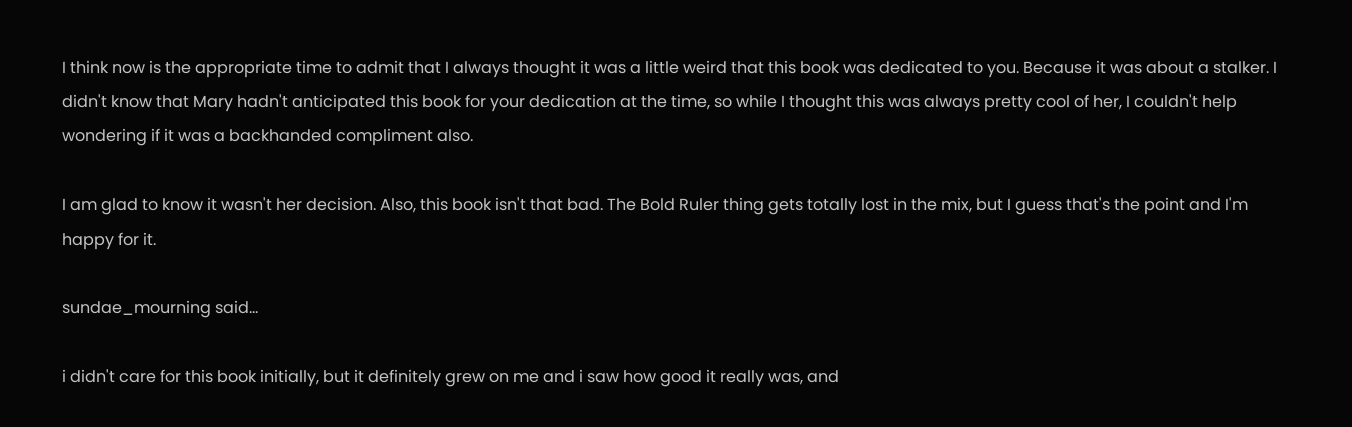I think now is the appropriate time to admit that I always thought it was a little weird that this book was dedicated to you. Because it was about a stalker. I didn't know that Mary hadn't anticipated this book for your dedication at the time, so while I thought this was always pretty cool of her, I couldn't help wondering if it was a backhanded compliment also.

I am glad to know it wasn't her decision. Also, this book isn't that bad. The Bold Ruler thing gets totally lost in the mix, but I guess that's the point and I'm happy for it.

sundae_mourning said...

i didn't care for this book initially, but it definitely grew on me and i saw how good it really was, and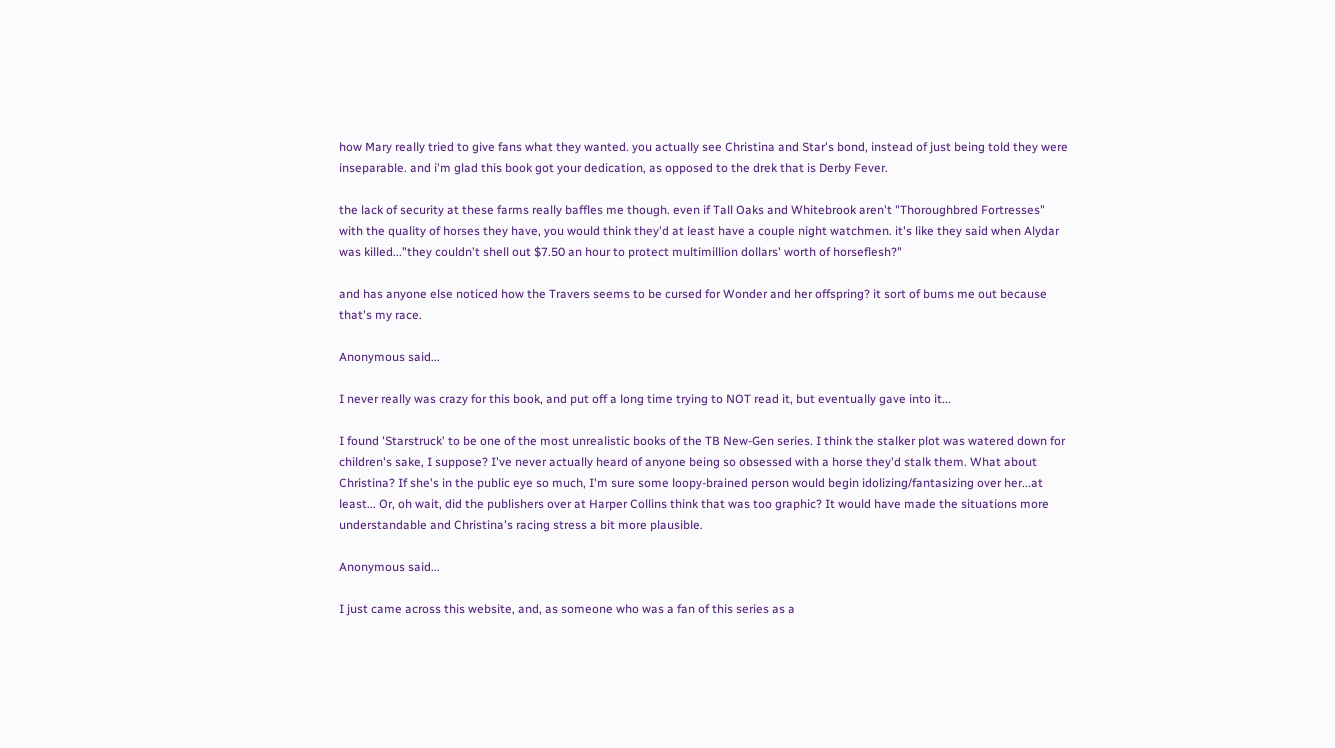how Mary really tried to give fans what they wanted. you actually see Christina and Star's bond, instead of just being told they were inseparable. and i'm glad this book got your dedication, as opposed to the drek that is Derby Fever.

the lack of security at these farms really baffles me though. even if Tall Oaks and Whitebrook aren't "Thoroughbred Fortresses" with the quality of horses they have, you would think they'd at least have a couple night watchmen. it's like they said when Alydar was killed..."they couldn't shell out $7.50 an hour to protect multimillion dollars' worth of horseflesh?"

and has anyone else noticed how the Travers seems to be cursed for Wonder and her offspring? it sort of bums me out because that's my race.

Anonymous said...

I never really was crazy for this book, and put off a long time trying to NOT read it, but eventually gave into it...

I found 'Starstruck' to be one of the most unrealistic books of the TB New-Gen series. I think the stalker plot was watered down for children's sake, I suppose? I've never actually heard of anyone being so obsessed with a horse they'd stalk them. What about Christina? If she's in the public eye so much, I'm sure some loopy-brained person would begin idolizing/fantasizing over her...at least... Or, oh wait, did the publishers over at Harper Collins think that was too graphic? It would have made the situations more understandable and Christina's racing stress a bit more plausible.

Anonymous said...

I just came across this website, and, as someone who was a fan of this series as a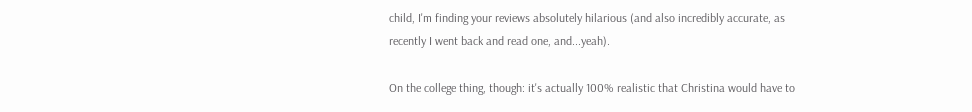child, I'm finding your reviews absolutely hilarious (and also incredibly accurate, as recently I went back and read one, and...yeah).

On the college thing, though: it's actually 100% realistic that Christina would have to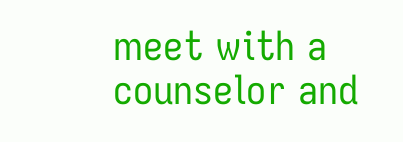meet with a counselor and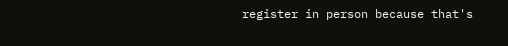register in person because that's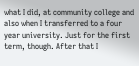what I did, at community college and also when I transferred to a four year university. Just for the first term, though. After that I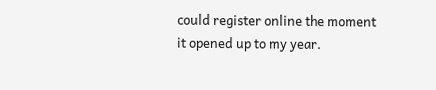could register online the moment it opened up to my year.